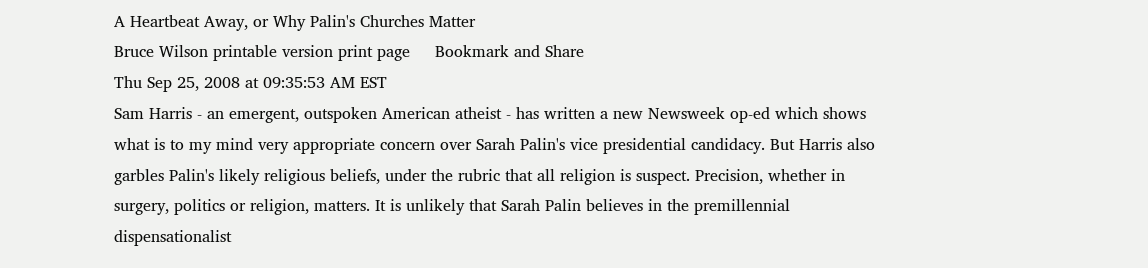A Heartbeat Away, or Why Palin's Churches Matter
Bruce Wilson printable version print page     Bookmark and Share
Thu Sep 25, 2008 at 09:35:53 AM EST
Sam Harris - an emergent, outspoken American atheist - has written a new Newsweek op-ed which shows what is to my mind very appropriate concern over Sarah Palin's vice presidential candidacy. But Harris also garbles Palin's likely religious beliefs, under the rubric that all religion is suspect. Precision, whether in surgery, politics or religion, matters. It is unlikely that Sarah Palin believes in the premillennial dispensationalist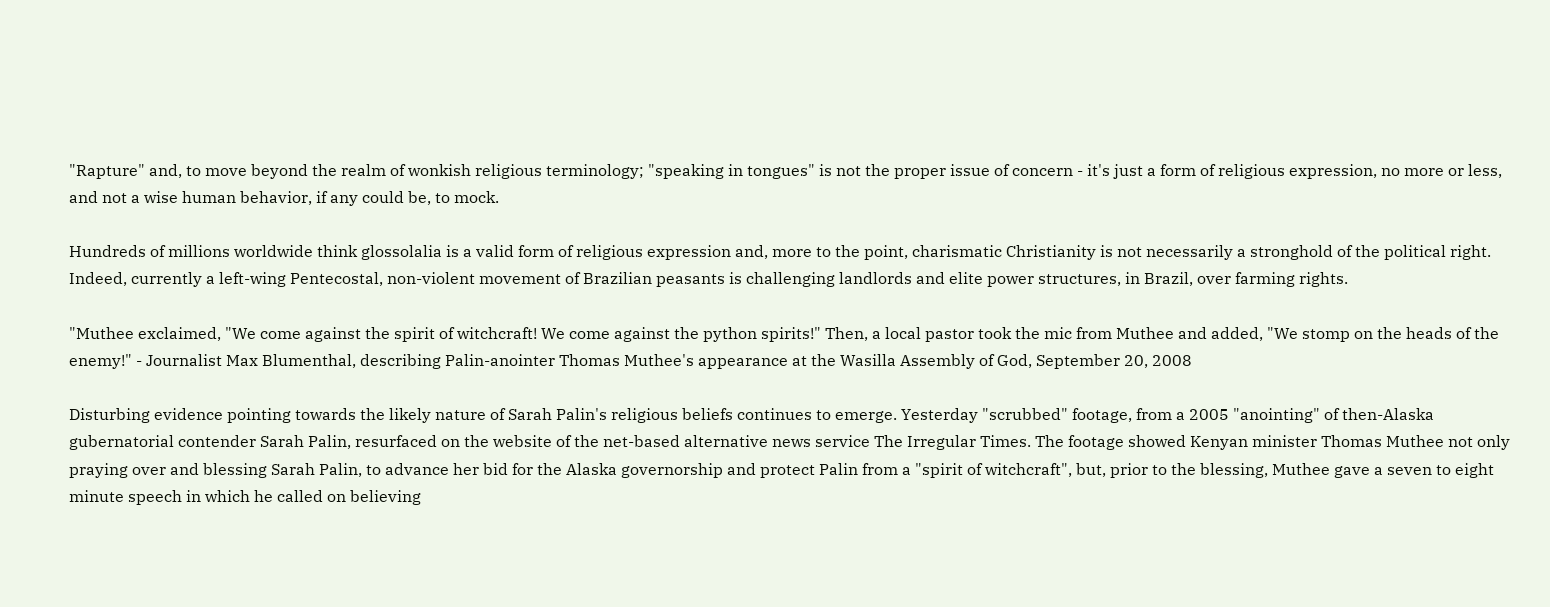"Rapture" and, to move beyond the realm of wonkish religious terminology; "speaking in tongues" is not the proper issue of concern - it's just a form of religious expression, no more or less, and not a wise human behavior, if any could be, to mock.

Hundreds of millions worldwide think glossolalia is a valid form of religious expression and, more to the point, charismatic Christianity is not necessarily a stronghold of the political right. Indeed, currently a left-wing Pentecostal, non-violent movement of Brazilian peasants is challenging landlords and elite power structures, in Brazil, over farming rights.

"Muthee exclaimed, "We come against the spirit of witchcraft! We come against the python spirits!" Then, a local pastor took the mic from Muthee and added, "We stomp on the heads of the enemy!" - Journalist Max Blumenthal, describing Palin-anointer Thomas Muthee's appearance at the Wasilla Assembly of God, September 20, 2008

Disturbing evidence pointing towards the likely nature of Sarah Palin's religious beliefs continues to emerge. Yesterday "scrubbed" footage, from a 2005 "anointing" of then-Alaska gubernatorial contender Sarah Palin, resurfaced on the website of the net-based alternative news service The Irregular Times. The footage showed Kenyan minister Thomas Muthee not only praying over and blessing Sarah Palin, to advance her bid for the Alaska governorship and protect Palin from a "spirit of witchcraft", but, prior to the blessing, Muthee gave a seven to eight minute speech in which he called on believing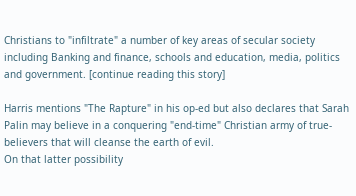Christians to "infiltrate" a number of key areas of secular society including Banking and finance, schools and education, media, politics and government. [continue reading this story]

Harris mentions "The Rapture" in his op-ed but also declares that Sarah Palin may believe in a conquering "end-time" Christian army of true-believers that will cleanse the earth of evil.
On that latter possibility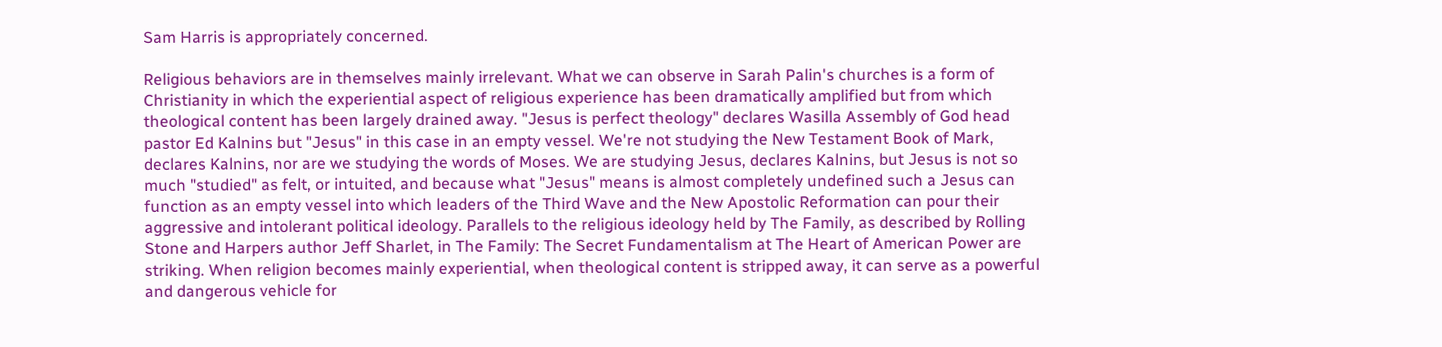Sam Harris is appropriately concerned.

Religious behaviors are in themselves mainly irrelevant. What we can observe in Sarah Palin's churches is a form of Christianity in which the experiential aspect of religious experience has been dramatically amplified but from which theological content has been largely drained away. "Jesus is perfect theology" declares Wasilla Assembly of God head pastor Ed Kalnins but "Jesus" in this case in an empty vessel. We're not studying the New Testament Book of Mark, declares Kalnins, nor are we studying the words of Moses. We are studying Jesus, declares Kalnins, but Jesus is not so much "studied" as felt, or intuited, and because what "Jesus" means is almost completely undefined such a Jesus can function as an empty vessel into which leaders of the Third Wave and the New Apostolic Reformation can pour their aggressive and intolerant political ideology. Parallels to the religious ideology held by The Family, as described by Rolling Stone and Harpers author Jeff Sharlet, in The Family: The Secret Fundamentalism at The Heart of American Power are striking. When religion becomes mainly experiential, when theological content is stripped away, it can serve as a powerful and dangerous vehicle for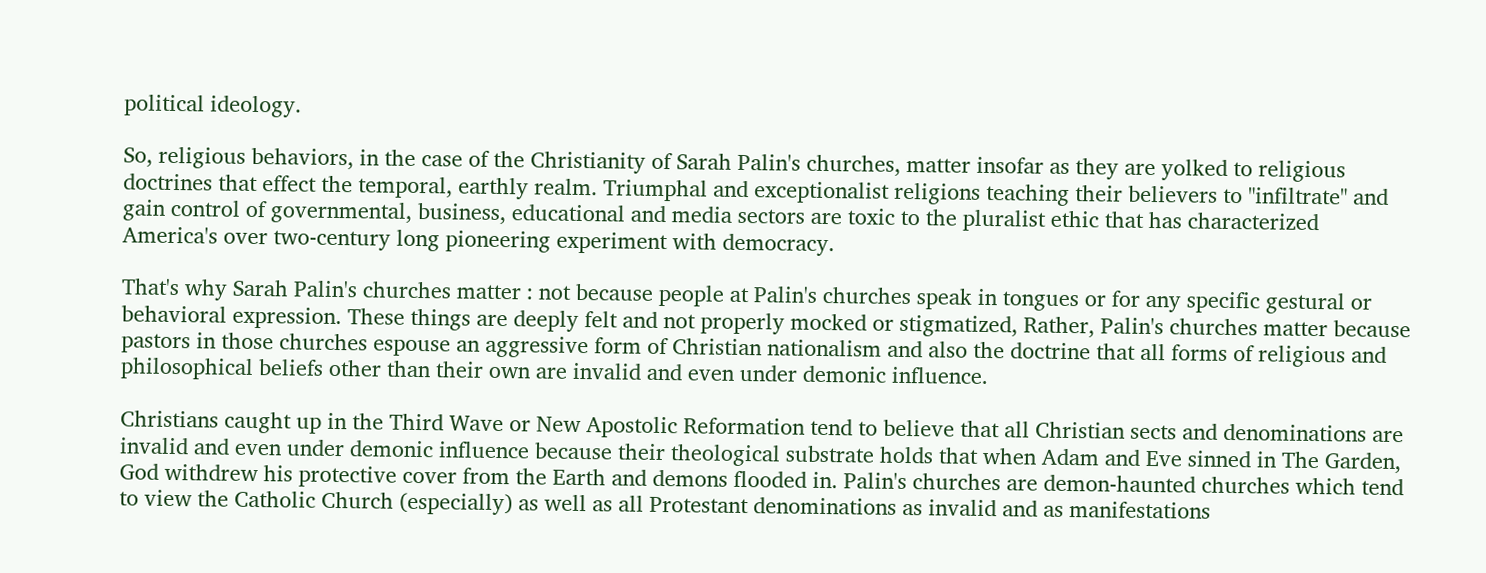political ideology.

So, religious behaviors, in the case of the Christianity of Sarah Palin's churches, matter insofar as they are yolked to religious doctrines that effect the temporal, earthly realm. Triumphal and exceptionalist religions teaching their believers to "infiltrate" and gain control of governmental, business, educational and media sectors are toxic to the pluralist ethic that has characterized  America's over two-century long pioneering experiment with democracy.

That's why Sarah Palin's churches matter : not because people at Palin's churches speak in tongues or for any specific gestural or behavioral expression. These things are deeply felt and not properly mocked or stigmatized, Rather, Palin's churches matter because pastors in those churches espouse an aggressive form of Christian nationalism and also the doctrine that all forms of religious and philosophical beliefs other than their own are invalid and even under demonic influence.

Christians caught up in the Third Wave or New Apostolic Reformation tend to believe that all Christian sects and denominations are invalid and even under demonic influence because their theological substrate holds that when Adam and Eve sinned in The Garden, God withdrew his protective cover from the Earth and demons flooded in. Palin's churches are demon-haunted churches which tend to view the Catholic Church (especially) as well as all Protestant denominations as invalid and as manifestations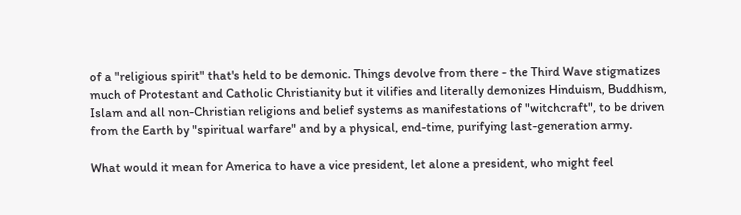of a "religious spirit" that's held to be demonic. Things devolve from there - the Third Wave stigmatizes much of Protestant and Catholic Christianity but it vilifies and literally demonizes Hinduism, Buddhism, Islam and all non-Christian religions and belief systems as manifestations of "witchcraft", to be driven from the Earth by "spiritual warfare" and by a physical, end-time, purifying last-generation army.

What would it mean for America to have a vice president, let alone a president, who might feel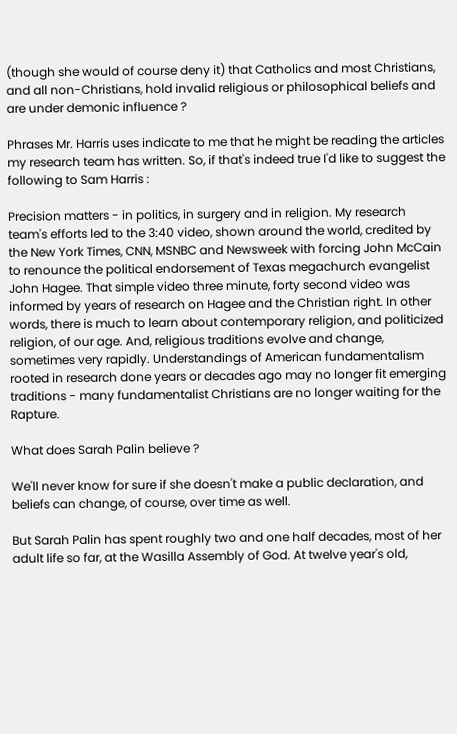(though she would of course deny it) that Catholics and most Christians, and all non-Christians, hold invalid religious or philosophical beliefs and are under demonic influence ?

Phrases Mr. Harris uses indicate to me that he might be reading the articles my research team has written. So, if that's indeed true I'd like to suggest the following to Sam Harris :

Precision matters - in politics, in surgery and in religion. My research team's efforts led to the 3:40 video, shown around the world, credited by the New York Times, CNN, MSNBC and Newsweek with forcing John McCain to renounce the political endorsement of Texas megachurch evangelist John Hagee. That simple video three minute, forty second video was informed by years of research on Hagee and the Christian right. In other words, there is much to learn about contemporary religion, and politicized religion, of our age. And, religious traditions evolve and change, sometimes very rapidly. Understandings of American fundamentalism rooted in research done years or decades ago may no longer fit emerging traditions - many fundamentalist Christians are no longer waiting for the Rapture.

What does Sarah Palin believe ?

We'll never know for sure if she doesn't make a public declaration, and beliefs can change, of course, over time as well.

But Sarah Palin has spent roughly two and one half decades, most of her adult life so far, at the Wasilla Assembly of God. At twelve year's old,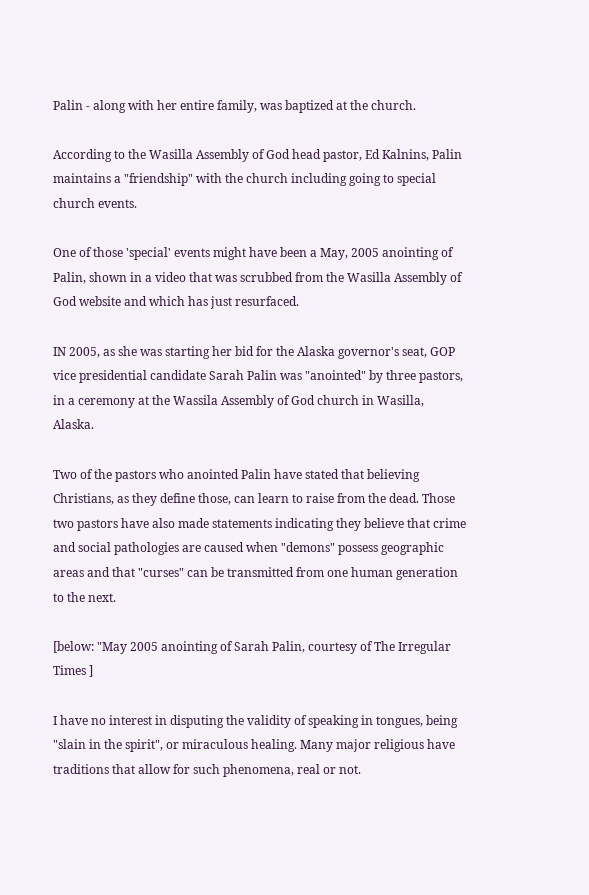Palin - along with her entire family, was baptized at the church.

According to the Wasilla Assembly of God head pastor, Ed Kalnins, Palin maintains a "friendship" with the church including going to special church events.

One of those 'special' events might have been a May, 2005 anointing of Palin, shown in a video that was scrubbed from the Wasilla Assembly of God website and which has just resurfaced.

IN 2005, as she was starting her bid for the Alaska governor's seat, GOP vice presidential candidate Sarah Palin was "anointed" by three pastors, in a ceremony at the Wassila Assembly of God church in Wasilla, Alaska.

Two of the pastors who anointed Palin have stated that believing Christians, as they define those, can learn to raise from the dead. Those two pastors have also made statements indicating they believe that crime and social pathologies are caused when "demons" possess geographic areas and that "curses" can be transmitted from one human generation to the next.

[below: "May 2005 anointing of Sarah Palin, courtesy of The Irregular Times ]

I have no interest in disputing the validity of speaking in tongues, being "slain in the spirit", or miraculous healing. Many major religious have traditions that allow for such phenomena, real or not.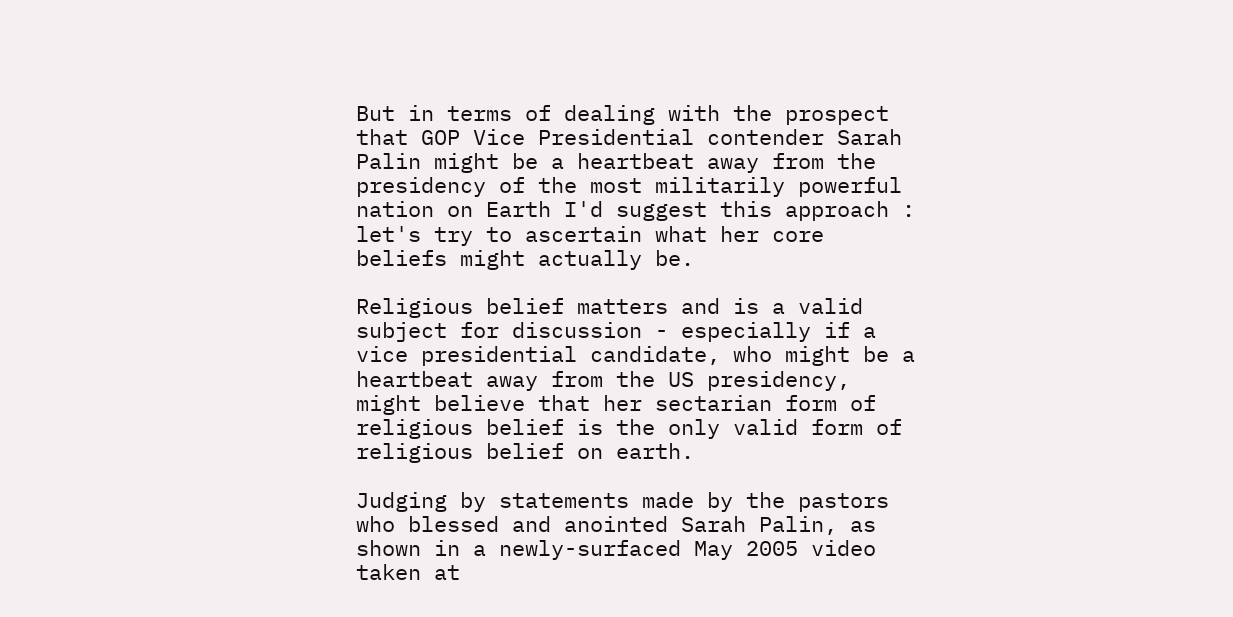But in terms of dealing with the prospect that GOP Vice Presidential contender Sarah Palin might be a heartbeat away from the presidency of the most militarily powerful nation on Earth I'd suggest this approach : let's try to ascertain what her core beliefs might actually be.

Religious belief matters and is a valid subject for discussion - especially if a vice presidential candidate, who might be a heartbeat away from the US presidency, might believe that her sectarian form of religious belief is the only valid form of religious belief on earth.

Judging by statements made by the pastors who blessed and anointed Sarah Palin, as shown in a newly-surfaced May 2005 video taken at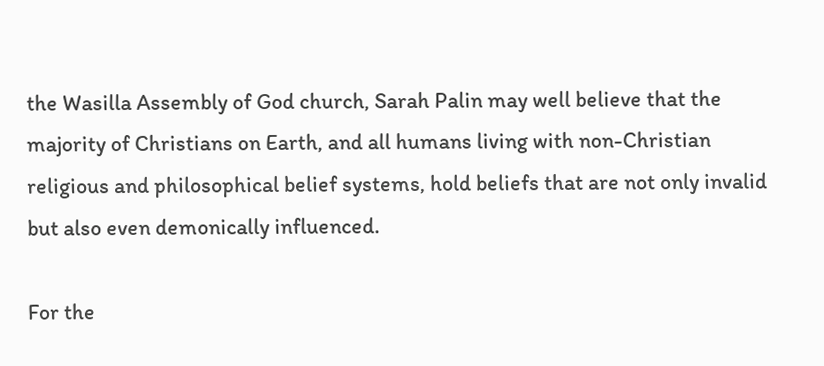the Wasilla Assembly of God church, Sarah Palin may well believe that the majority of Christians on Earth, and all humans living with non-Christian religious and philosophical belief systems, hold beliefs that are not only invalid but also even demonically influenced.

For the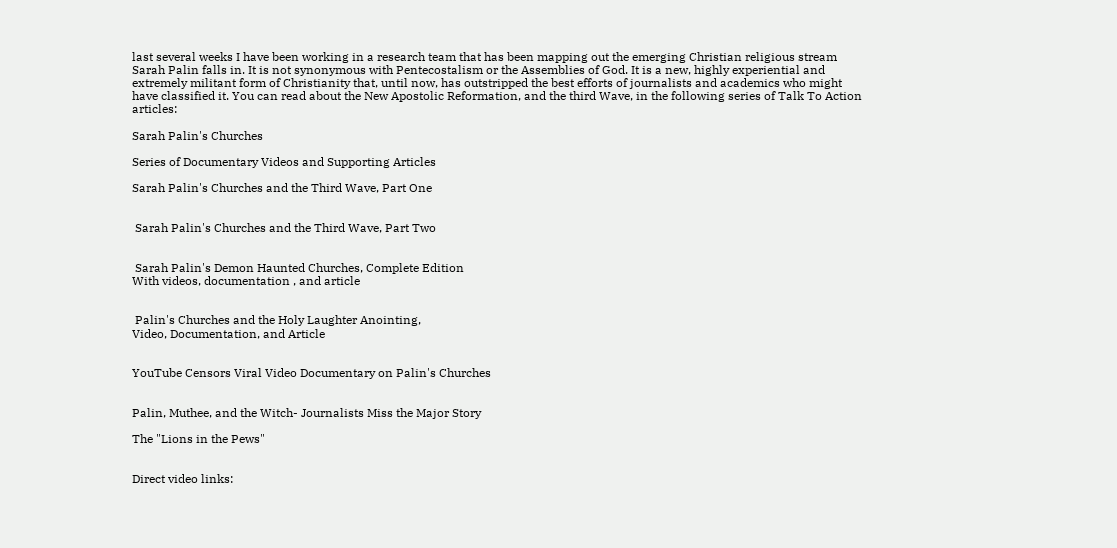last several weeks I have been working in a research team that has been mapping out the emerging Christian religious stream Sarah Palin falls in. It is not synonymous with Pentecostalism or the Assemblies of God. It is a new, highly experiential and extremely militant form of Christianity that, until now, has outstripped the best efforts of journalists and academics who might have classified it. You can read about the New Apostolic Reformation, and the third Wave, in the following series of Talk To Action articles:

Sarah Palin's Churches

Series of Documentary Videos and Supporting Articles

Sarah Palin's Churches and the Third Wave, Part One


 Sarah Palin's Churches and the Third Wave, Part Two


 Sarah Palin's Demon Haunted Churches, Complete Edition
With videos, documentation , and article


 Palin's Churches and the Holy Laughter Anointing,
Video, Documentation, and Article


YouTube Censors Viral Video Documentary on Palin's Churches


Palin, Muthee, and the Witch- Journalists Miss the Major Story

The "Lions in the Pews"


Direct video links: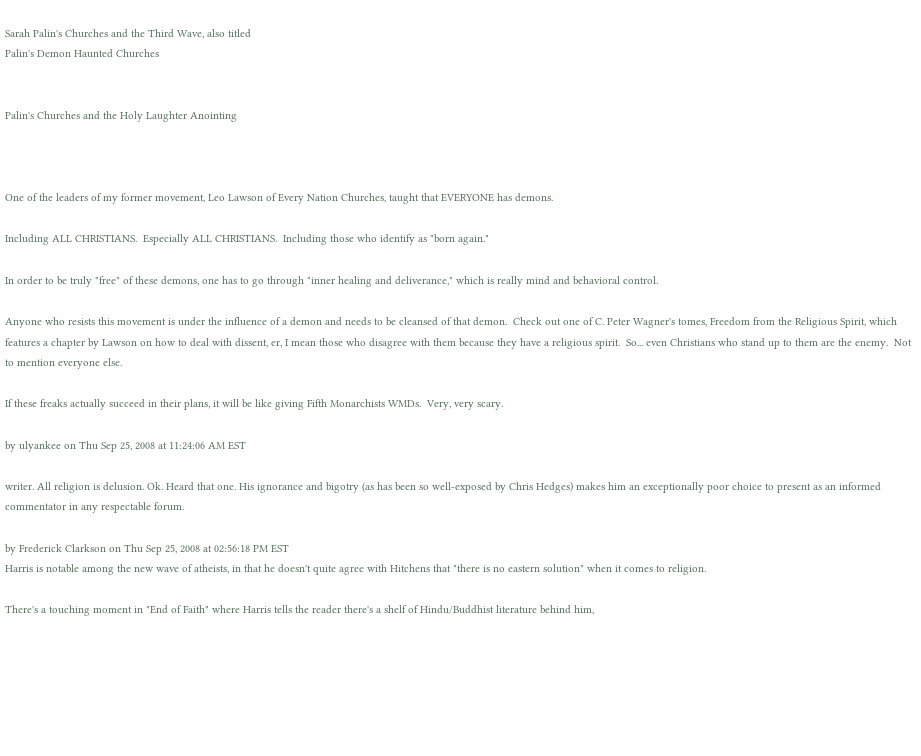Sarah Palin's Churches and the Third Wave, also titled
Palin's Demon Haunted Churches


Palin's Churches and the Holy Laughter Anointing



One of the leaders of my former movement, Leo Lawson of Every Nation Churches, taught that EVERYONE has demons.

Including ALL CHRISTIANS.  Especially ALL CHRISTIANS.  Including those who identify as "born again."

In order to be truly "free" of these demons, one has to go through "inner healing and deliverance," which is really mind and behavioral control.

Anyone who resists this movement is under the influence of a demon and needs to be cleansed of that demon.  Check out one of C. Peter Wagner's tomes, Freedom from the Religious Spirit, which features a chapter by Lawson on how to deal with dissent, er, I mean those who disagree with them because they have a religious spirit.  So... even Christians who stand up to them are the enemy.  Not to mention everyone else.

If these freaks actually succeed in their plans, it will be like giving Fifth Monarchists WMDs.  Very, very scary.

by ulyankee on Thu Sep 25, 2008 at 11:24:06 AM EST

writer. All religion is delusion. Ok. Heard that one. His ignorance and bigotry (as has been so well-exposed by Chris Hedges) makes him an exceptionally poor choice to present as an informed commentator in any respectable forum.

by Frederick Clarkson on Thu Sep 25, 2008 at 02:56:18 PM EST
Harris is notable among the new wave of atheists, in that he doesn't quite agree with Hitchens that "there is no eastern solution" when it comes to religion.

There's a touching moment in "End of Faith" where Harris tells the reader there's a shelf of Hindu/Buddhist literature behind him,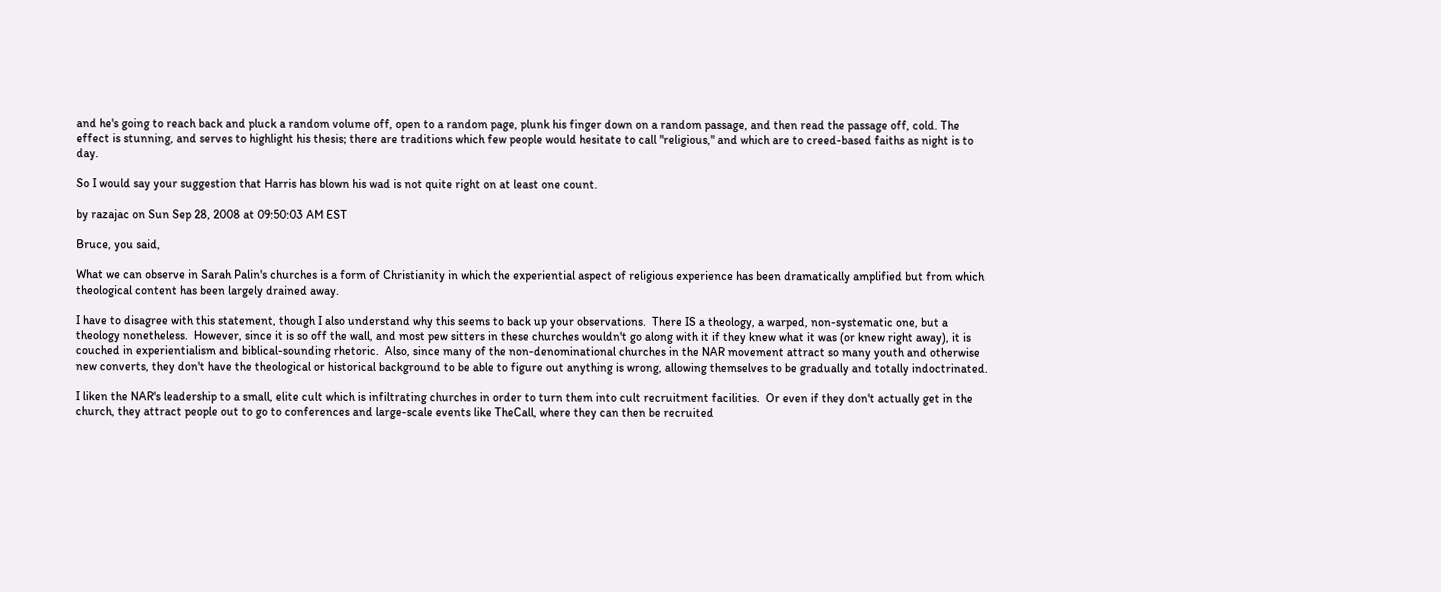and he's going to reach back and pluck a random volume off, open to a random page, plunk his finger down on a random passage, and then read the passage off, cold. The effect is stunning, and serves to highlight his thesis; there are traditions which few people would hesitate to call "religious," and which are to creed-based faiths as night is to day.

So I would say your suggestion that Harris has blown his wad is not quite right on at least one count.

by razajac on Sun Sep 28, 2008 at 09:50:03 AM EST

Bruce, you said,

What we can observe in Sarah Palin's churches is a form of Christianity in which the experiential aspect of religious experience has been dramatically amplified but from which theological content has been largely drained away.

I have to disagree with this statement, though I also understand why this seems to back up your observations.  There IS a theology, a warped, non-systematic one, but a theology nonetheless.  However, since it is so off the wall, and most pew sitters in these churches wouldn't go along with it if they knew what it was (or knew right away), it is couched in experientialism and biblical-sounding rhetoric.  Also, since many of the non-denominational churches in the NAR movement attract so many youth and otherwise new converts, they don't have the theological or historical background to be able to figure out anything is wrong, allowing themselves to be gradually and totally indoctrinated.

I liken the NAR's leadership to a small, elite cult which is infiltrating churches in order to turn them into cult recruitment facilities.  Or even if they don't actually get in the church, they attract people out to go to conferences and large-scale events like TheCall, where they can then be recruited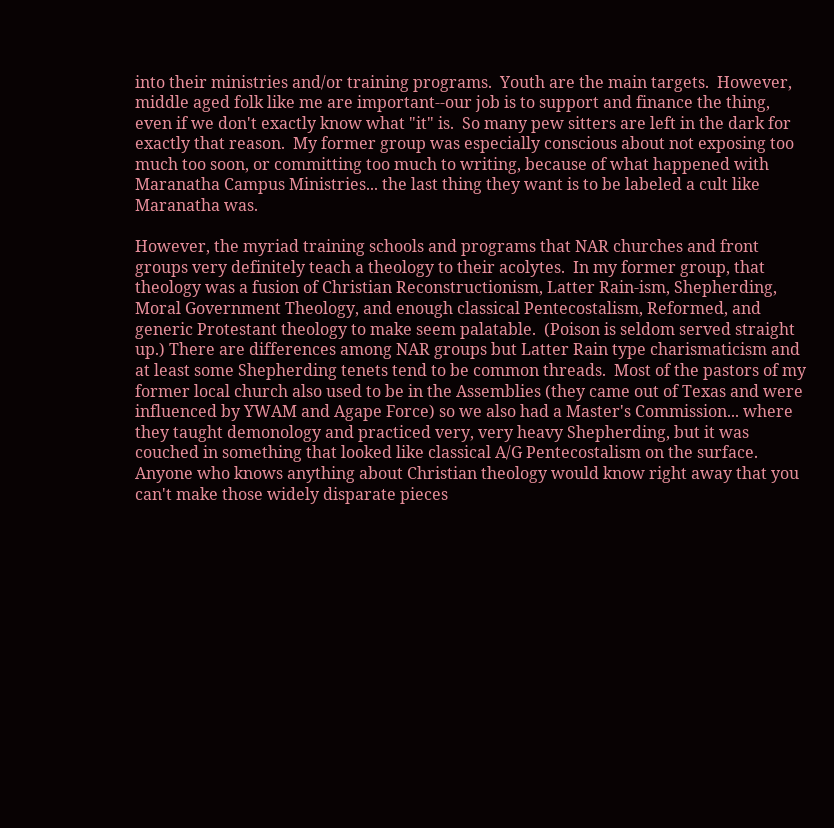into their ministries and/or training programs.  Youth are the main targets.  However, middle aged folk like me are important--our job is to support and finance the thing, even if we don't exactly know what "it" is.  So many pew sitters are left in the dark for exactly that reason.  My former group was especially conscious about not exposing too much too soon, or committing too much to writing, because of what happened with Maranatha Campus Ministries... the last thing they want is to be labeled a cult like Maranatha was.

However, the myriad training schools and programs that NAR churches and front groups very definitely teach a theology to their acolytes.  In my former group, that theology was a fusion of Christian Reconstructionism, Latter Rain-ism, Shepherding, Moral Government Theology, and enough classical Pentecostalism, Reformed, and generic Protestant theology to make seem palatable.  (Poison is seldom served straight up.) There are differences among NAR groups but Latter Rain type charismaticism and at least some Shepherding tenets tend to be common threads.  Most of the pastors of my former local church also used to be in the Assemblies (they came out of Texas and were influenced by YWAM and Agape Force) so we also had a Master's Commission... where they taught demonology and practiced very, very heavy Shepherding, but it was couched in something that looked like classical A/G Pentecostalism on the surface.  Anyone who knows anything about Christian theology would know right away that you can't make those widely disparate pieces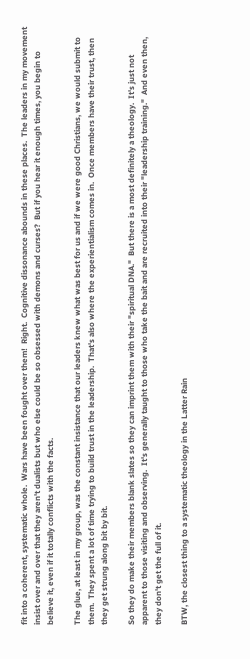fit into a coherent, systematic whole.  Wars have been fought over them!  Right.  Cognitive dissonance abounds in these places.  The leaders in my movement insist over and over that they aren't dualists but who else could be so obsessed with demons and curses?  But if you hear it enough times, you begin to believe it, even if it totally conflicts with the facts.

The glue, at least in my group, was the constant insistance that our leaders knew what was best for us and if we were good Christians, we would submit to them.  They spent a lot of time trying to build trust in the leadership.  That's also where the experientialism comes in.  Once members have their trust, then they get strung along bit by bit.

So they do make their members blank slates so they can imprint them with their "spiritual DNA."  But there is a most definitely a theology.  It's just not apparent to those visiting and observing.  It's generally taught to those who take the bait and are recruited into their "leadership training."  And even then, they don't get the full of it.

BTW, the closest thing to a systematic theology in the Latter Rain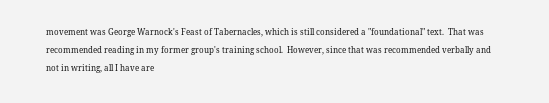movement was George Warnock's Feast of Tabernacles, which is still considered a "foundational" text.  That was recommended reading in my former group's training school.  However, since that was recommended verbally and not in writing, all I have are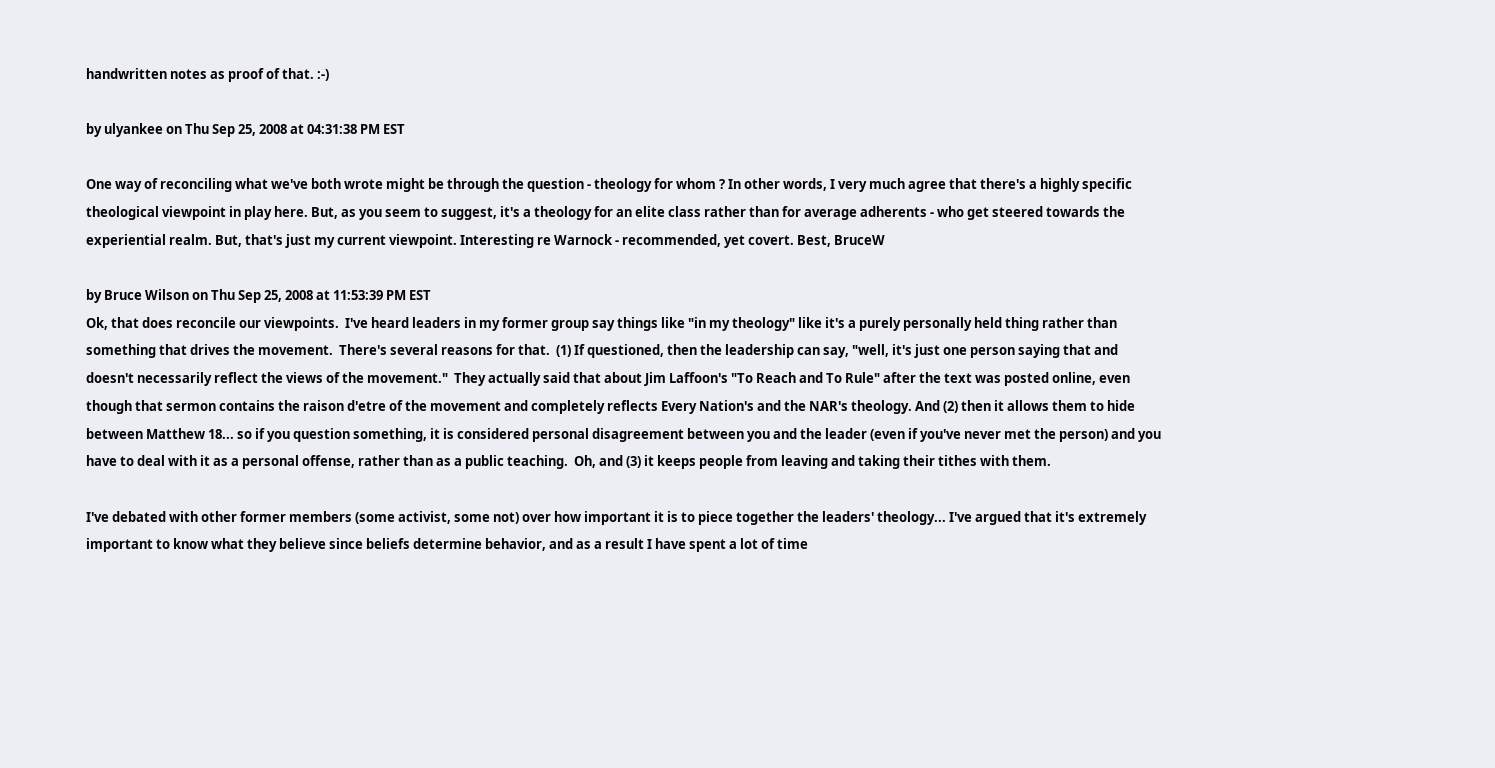handwritten notes as proof of that. :-)

by ulyankee on Thu Sep 25, 2008 at 04:31:38 PM EST

One way of reconciling what we've both wrote might be through the question - theology for whom ? In other words, I very much agree that there's a highly specific theological viewpoint in play here. But, as you seem to suggest, it's a theology for an elite class rather than for average adherents - who get steered towards the experiential realm. But, that's just my current viewpoint. Interesting re Warnock - recommended, yet covert. Best, BruceW

by Bruce Wilson on Thu Sep 25, 2008 at 11:53:39 PM EST
Ok, that does reconcile our viewpoints.  I've heard leaders in my former group say things like "in my theology" like it's a purely personally held thing rather than something that drives the movement.  There's several reasons for that.  (1) If questioned, then the leadership can say, "well, it's just one person saying that and doesn't necessarily reflect the views of the movement."  They actually said that about Jim Laffoon's "To Reach and To Rule" after the text was posted online, even though that sermon contains the raison d'etre of the movement and completely reflects Every Nation's and the NAR's theology. And (2) then it allows them to hide between Matthew 18... so if you question something, it is considered personal disagreement between you and the leader (even if you've never met the person) and you have to deal with it as a personal offense, rather than as a public teaching.  Oh, and (3) it keeps people from leaving and taking their tithes with them.

I've debated with other former members (some activist, some not) over how important it is to piece together the leaders' theology... I've argued that it's extremely important to know what they believe since beliefs determine behavior, and as a result I have spent a lot of time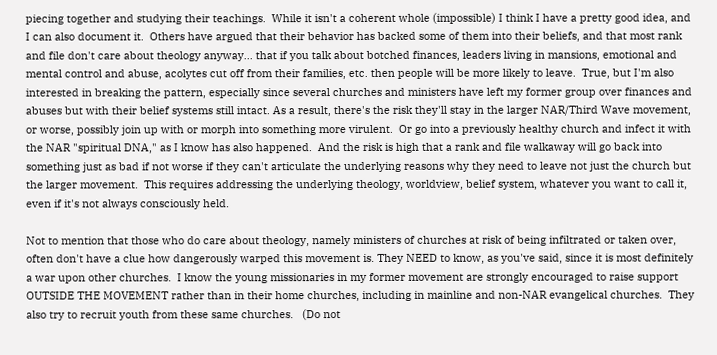piecing together and studying their teachings.  While it isn't a coherent whole (impossible) I think I have a pretty good idea, and I can also document it.  Others have argued that their behavior has backed some of them into their beliefs, and that most rank and file don't care about theology anyway... that if you talk about botched finances, leaders living in mansions, emotional and mental control and abuse, acolytes cut off from their families, etc. then people will be more likely to leave.  True, but I'm also interested in breaking the pattern, especially since several churches and ministers have left my former group over finances and abuses but with their belief systems still intact. As a result, there's the risk they'll stay in the larger NAR/Third Wave movement, or worse, possibly join up with or morph into something more virulent.  Or go into a previously healthy church and infect it with the NAR "spiritual DNA," as I know has also happened.  And the risk is high that a rank and file walkaway will go back into something just as bad if not worse if they can't articulate the underlying reasons why they need to leave not just the church but the larger movement.  This requires addressing the underlying theology, worldview, belief system, whatever you want to call it, even if it's not always consciously held.

Not to mention that those who do care about theology, namely ministers of churches at risk of being infiltrated or taken over, often don't have a clue how dangerously warped this movement is. They NEED to know, as you've said, since it is most definitely a war upon other churches.  I know the young missionaries in my former movement are strongly encouraged to raise support OUTSIDE THE MOVEMENT rather than in their home churches, including in mainline and non-NAR evangelical churches.  They also try to recruit youth from these same churches.   (Do not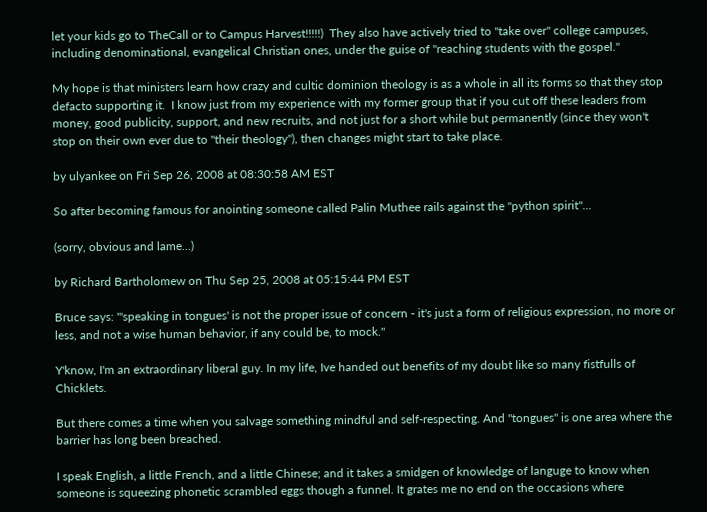let your kids go to TheCall or to Campus Harvest!!!!!)  They also have actively tried to "take over" college campuses, including denominational, evangelical Christian ones, under the guise of "reaching students with the gospel."

My hope is that ministers learn how crazy and cultic dominion theology is as a whole in all its forms so that they stop defacto supporting it.  I know just from my experience with my former group that if you cut off these leaders from money, good publicity, support, and new recruits, and not just for a short while but permanently (since they won't stop on their own ever due to "their theology"), then changes might start to take place.

by ulyankee on Fri Sep 26, 2008 at 08:30:58 AM EST

So after becoming famous for anointing someone called Palin Muthee rails against the "python spirit"...

(sorry, obvious and lame...)

by Richard Bartholomew on Thu Sep 25, 2008 at 05:15:44 PM EST

Bruce says: "'speaking in tongues' is not the proper issue of concern - it's just a form of religious expression, no more or less, and not a wise human behavior, if any could be, to mock."

Y'know, I'm an extraordinary liberal guy. In my life, Ive handed out benefits of my doubt like so many fistfulls of Chicklets.

But there comes a time when you salvage something mindful and self-respecting. And "tongues" is one area where the barrier has long been breached.

I speak English, a little French, and a little Chinese; and it takes a smidgen of knowledge of languge to know when someone is squeezing phonetic scrambled eggs though a funnel. It grates me no end on the occasions where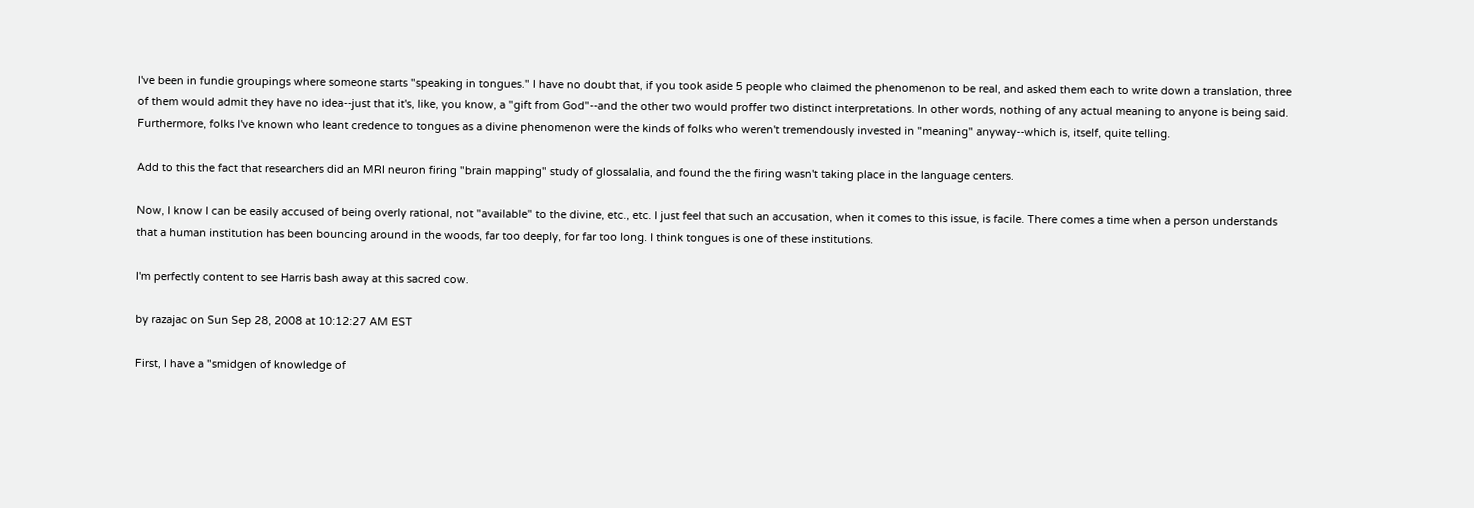I've been in fundie groupings where someone starts "speaking in tongues." I have no doubt that, if you took aside 5 people who claimed the phenomenon to be real, and asked them each to write down a translation, three of them would admit they have no idea--just that it's, like, you know, a "gift from God"--and the other two would proffer two distinct interpretations. In other words, nothing of any actual meaning to anyone is being said. Furthermore, folks I've known who leant credence to tongues as a divine phenomenon were the kinds of folks who weren't tremendously invested in "meaning" anyway--which is, itself, quite telling.

Add to this the fact that researchers did an MRI neuron firing "brain mapping" study of glossalalia, and found the the firing wasn't taking place in the language centers.

Now, I know I can be easily accused of being overly rational, not "available" to the divine, etc., etc. I just feel that such an accusation, when it comes to this issue, is facile. There comes a time when a person understands that a human institution has been bouncing around in the woods, far too deeply, for far too long. I think tongues is one of these institutions.

I'm perfectly content to see Harris bash away at this sacred cow.

by razajac on Sun Sep 28, 2008 at 10:12:27 AM EST

First, I have a "smidgen of knowledge of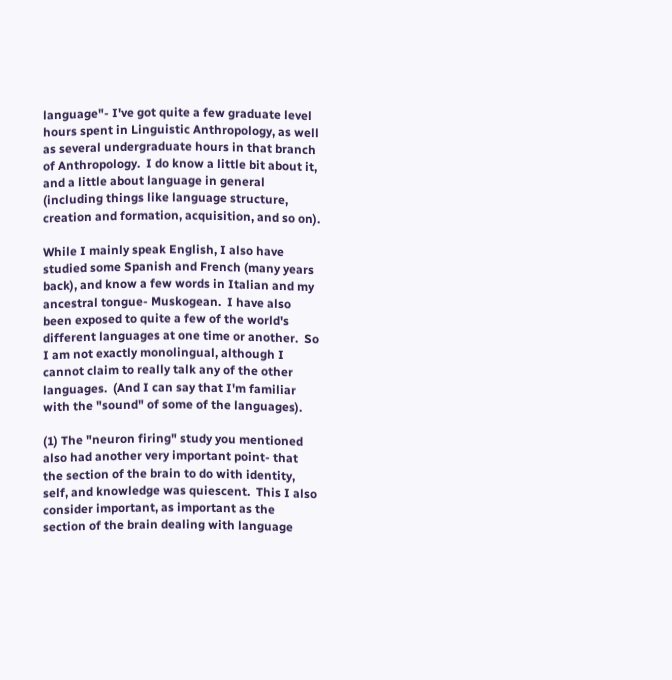language"- I've got quite a few graduate level hours spent in Linguistic Anthropology, as well as several undergraduate hours in that branch of Anthropology.  I do know a little bit about it, and a little about language in general (including things like language structure, creation and formation, acquisition, and so on).

While I mainly speak English, I also have studied some Spanish and French (many years back), and know a few words in Italian and my ancestral tongue- Muskogean.  I have also been exposed to quite a few of the world's different languages at one time or another.  So I am not exactly monolingual, although I cannot claim to really talk any of the other languages.  (And I can say that I'm familiar with the "sound" of some of the languages).

(1) The "neuron firing" study you mentioned also had another very important point- that the section of the brain to do with identity, self, and knowledge was quiescent.  This I also consider important, as important as the section of the brain dealing with language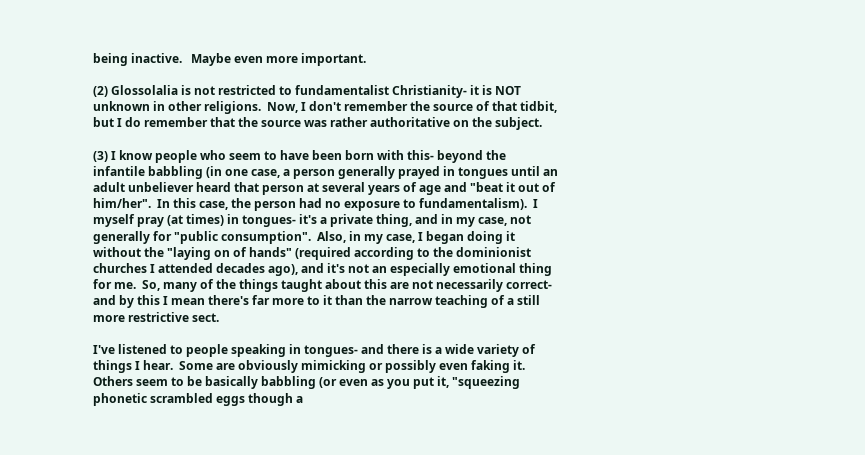being inactive.   Maybe even more important.

(2) Glossolalia is not restricted to fundamentalist Christianity- it is NOT unknown in other religions.  Now, I don't remember the source of that tidbit, but I do remember that the source was rather authoritative on the subject.

(3) I know people who seem to have been born with this- beyond the infantile babbling (in one case, a person generally prayed in tongues until an adult unbeliever heard that person at several years of age and "beat it out of him/her".  In this case, the person had no exposure to fundamentalism).  I myself pray (at times) in tongues- it's a private thing, and in my case, not generally for "public consumption".  Also, in my case, I began doing it without the "laying on of hands" (required according to the dominionist churches I attended decades ago), and it's not an especially emotional thing for me.  So, many of the things taught about this are not necessarily correct- and by this I mean there's far more to it than the narrow teaching of a still more restrictive sect.

I've listened to people speaking in tongues- and there is a wide variety of things I hear.  Some are obviously mimicking or possibly even faking it.  Others seem to be basically babbling (or even as you put it, "squeezing phonetic scrambled eggs though a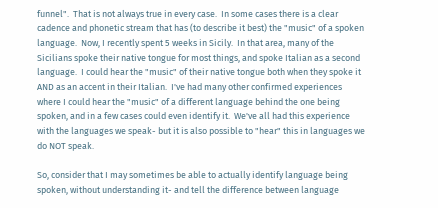funnel".  That is not always true in every case.  In some cases there is a clear cadence and phonetic stream that has (to describe it best) the "music" of a spoken language.  Now, I recently spent 5 weeks in Sicily.  In that area, many of the Sicilians spoke their native tongue for most things, and spoke Italian as a second language.  I could hear the "music" of their native tongue both when they spoke it AND as an accent in their Italian.  I've had many other confirmed experiences where I could hear the "music" of a different language behind the one being spoken, and in a few cases could even identify it.  We've all had this experience with the languages we speak- but it is also possible to "hear" this in languages we do NOT speak.

So, consider that I may sometimes be able to actually identify language being spoken, without understanding it- and tell the difference between language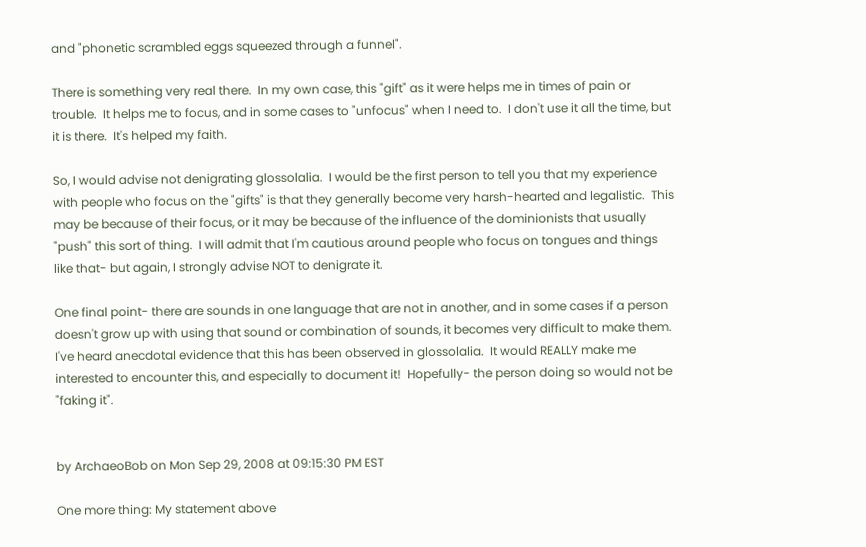and "phonetic scrambled eggs squeezed through a funnel".

There is something very real there.  In my own case, this "gift" as it were helps me in times of pain or trouble.  It helps me to focus, and in some cases to "unfocus" when I need to.  I don't use it all the time, but it is there.  It's helped my faith.

So, I would advise not denigrating glossolalia.  I would be the first person to tell you that my experience with people who focus on the "gifts" is that they generally become very harsh-hearted and legalistic.  This may be because of their focus, or it may be because of the influence of the dominionists that usually "push" this sort of thing.  I will admit that I'm cautious around people who focus on tongues and things like that- but again, I strongly advise NOT to denigrate it.

One final point- there are sounds in one language that are not in another, and in some cases if a person doesn't grow up with using that sound or combination of sounds, it becomes very difficult to make them.  I've heard anecdotal evidence that this has been observed in glossolalia.  It would REALLY make me interested to encounter this, and especially to document it!  Hopefully- the person doing so would not be "faking it".


by ArchaeoBob on Mon Sep 29, 2008 at 09:15:30 PM EST

One more thing: My statement above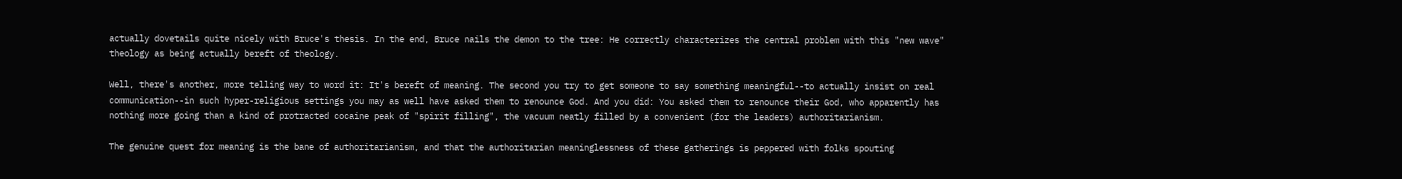actually dovetails quite nicely with Bruce's thesis. In the end, Bruce nails the demon to the tree: He correctly characterizes the central problem with this "new wave" theology as being actually bereft of theology.

Well, there's another, more telling way to word it: It's bereft of meaning. The second you try to get someone to say something meaningful--to actually insist on real communication--in such hyper-religious settings you may as well have asked them to renounce God. And you did: You asked them to renounce their God, who apparently has nothing more going than a kind of protracted cocaine peak of "spirit filling", the vacuum neatly filled by a convenient (for the leaders) authoritarianism.

The genuine quest for meaning is the bane of authoritarianism, and that the authoritarian meaninglessness of these gatherings is peppered with folks spouting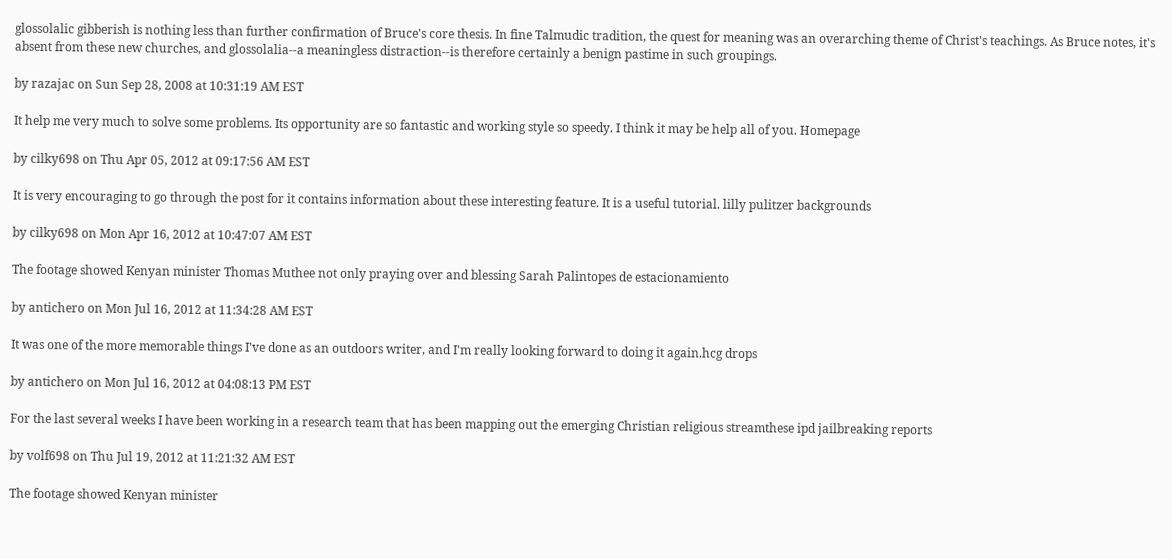glossolalic gibberish is nothing less than further confirmation of Bruce's core thesis. In fine Talmudic tradition, the quest for meaning was an overarching theme of Christ's teachings. As Bruce notes, it's absent from these new churches, and glossolalia--a meaningless distraction--is therefore certainly a benign pastime in such groupings.

by razajac on Sun Sep 28, 2008 at 10:31:19 AM EST

It help me very much to solve some problems. Its opportunity are so fantastic and working style so speedy. I think it may be help all of you. Homepage

by cilky698 on Thu Apr 05, 2012 at 09:17:56 AM EST

It is very encouraging to go through the post for it contains information about these interesting feature. It is a useful tutorial. lilly pulitzer backgrounds

by cilky698 on Mon Apr 16, 2012 at 10:47:07 AM EST

The footage showed Kenyan minister Thomas Muthee not only praying over and blessing Sarah Palintopes de estacionamiento

by antichero on Mon Jul 16, 2012 at 11:34:28 AM EST

It was one of the more memorable things I've done as an outdoors writer, and I'm really looking forward to doing it again.hcg drops

by antichero on Mon Jul 16, 2012 at 04:08:13 PM EST

For the last several weeks I have been working in a research team that has been mapping out the emerging Christian religious streamthese ipd jailbreaking reports

by volf698 on Thu Jul 19, 2012 at 11:21:32 AM EST

The footage showed Kenyan minister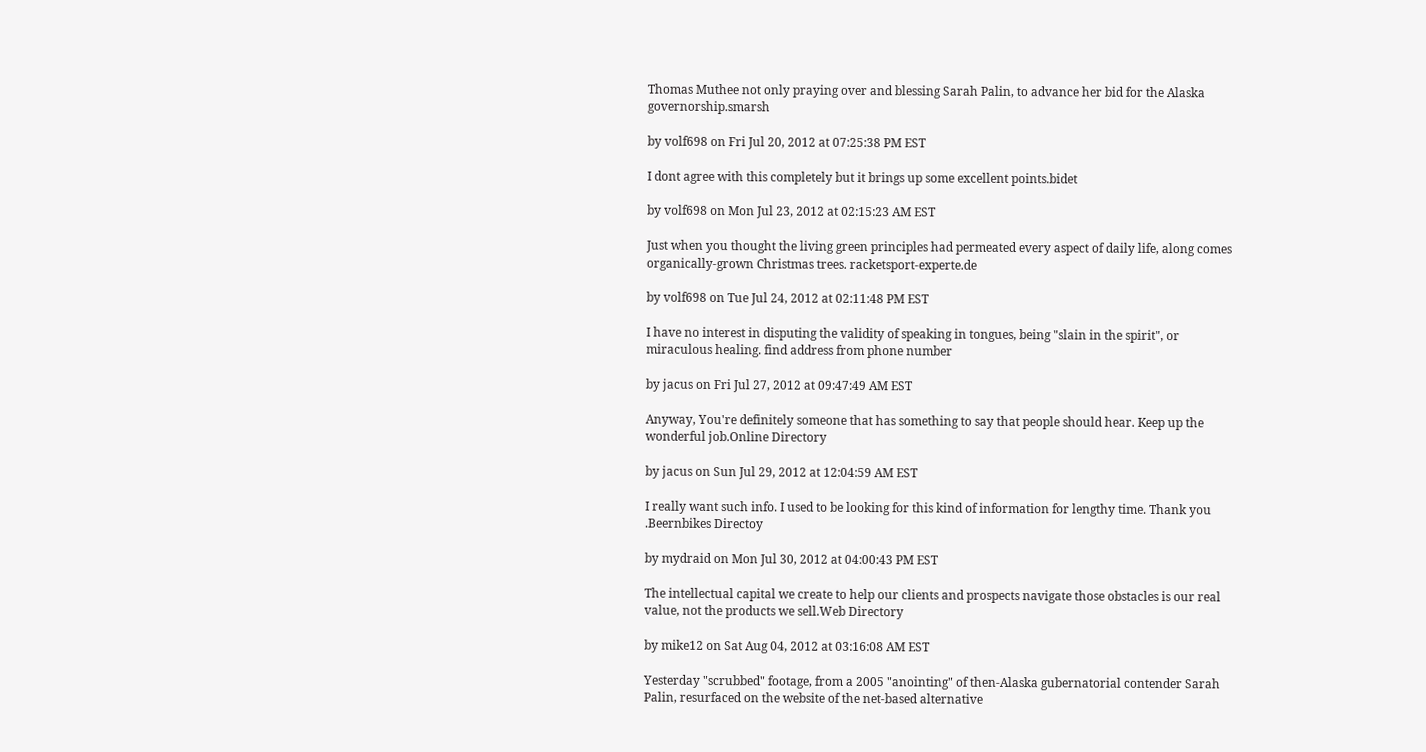Thomas Muthee not only praying over and blessing Sarah Palin, to advance her bid for the Alaska governorship.smarsh

by volf698 on Fri Jul 20, 2012 at 07:25:38 PM EST

I dont agree with this completely but it brings up some excellent points.bidet

by volf698 on Mon Jul 23, 2012 at 02:15:23 AM EST

Just when you thought the living green principles had permeated every aspect of daily life, along comes organically-grown Christmas trees. racketsport-experte.de

by volf698 on Tue Jul 24, 2012 at 02:11:48 PM EST

I have no interest in disputing the validity of speaking in tongues, being "slain in the spirit", or miraculous healing. find address from phone number

by jacus on Fri Jul 27, 2012 at 09:47:49 AM EST

Anyway, You're definitely someone that has something to say that people should hear. Keep up the wonderful job.Online Directory

by jacus on Sun Jul 29, 2012 at 12:04:59 AM EST

I really want such info. I used to be looking for this kind of information for lengthy time. Thank you .Beernbikes Directoy

by mydraid on Mon Jul 30, 2012 at 04:00:43 PM EST

The intellectual capital we create to help our clients and prospects navigate those obstacles is our real value, not the products we sell.Web Directory

by mike12 on Sat Aug 04, 2012 at 03:16:08 AM EST

Yesterday "scrubbed" footage, from a 2005 "anointing" of then-Alaska gubernatorial contender Sarah Palin, resurfaced on the website of the net-based alternative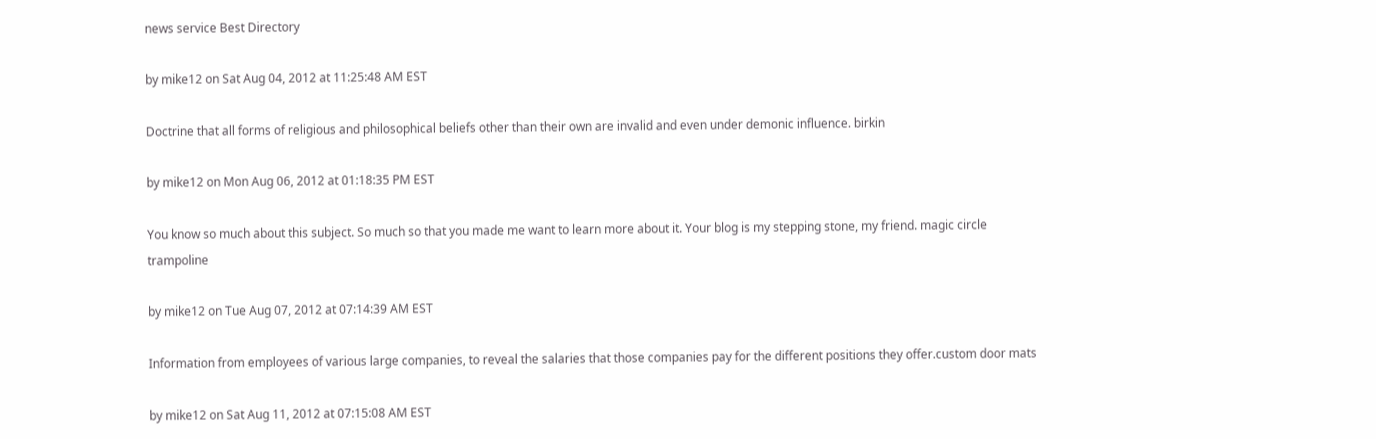news service Best Directory

by mike12 on Sat Aug 04, 2012 at 11:25:48 AM EST

Doctrine that all forms of religious and philosophical beliefs other than their own are invalid and even under demonic influence. birkin

by mike12 on Mon Aug 06, 2012 at 01:18:35 PM EST

You know so much about this subject. So much so that you made me want to learn more about it. Your blog is my stepping stone, my friend. magic circle trampoline

by mike12 on Tue Aug 07, 2012 at 07:14:39 AM EST

Information from employees of various large companies, to reveal the salaries that those companies pay for the different positions they offer.custom door mats

by mike12 on Sat Aug 11, 2012 at 07:15:08 AM EST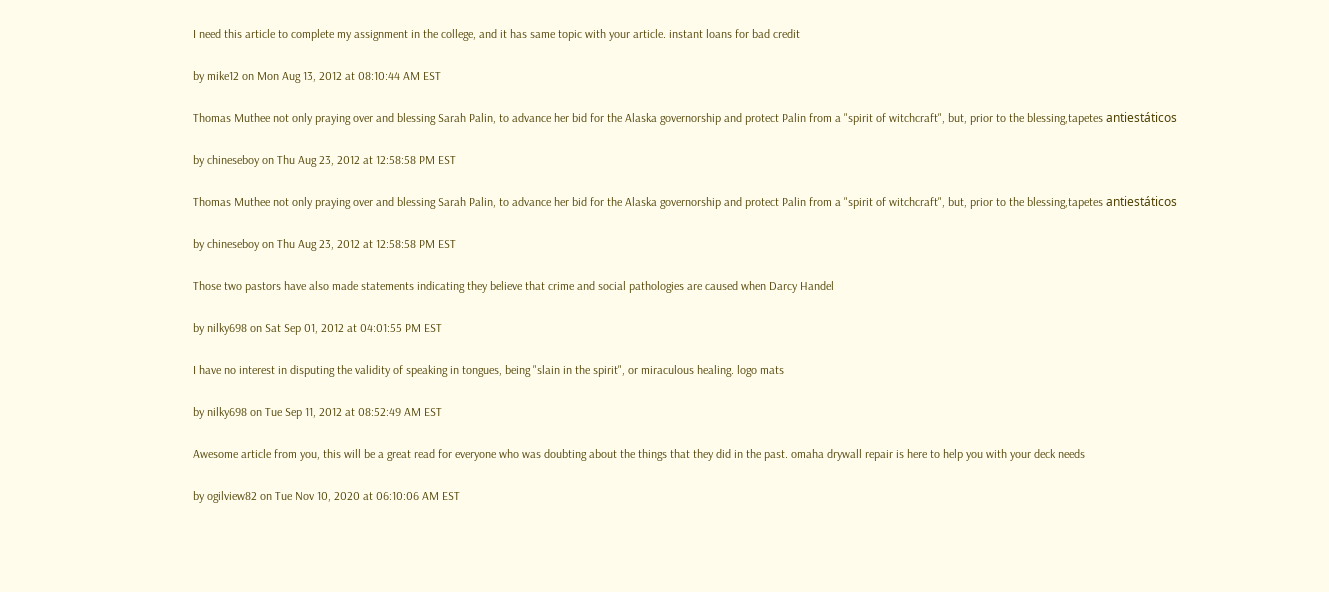I need this article to complete my assignment in the college, and it has same topic with your article. instant loans for bad credit

by mike12 on Mon Aug 13, 2012 at 08:10:44 AM EST

Thomas Muthee not only praying over and blessing Sarah Palin, to advance her bid for the Alaska governorship and protect Palin from a "spirit of witchcraft", but, prior to the blessing,tapetes antiestáticos

by chineseboy on Thu Aug 23, 2012 at 12:58:58 PM EST

Thomas Muthee not only praying over and blessing Sarah Palin, to advance her bid for the Alaska governorship and protect Palin from a "spirit of witchcraft", but, prior to the blessing,tapetes antiestáticos

by chineseboy on Thu Aug 23, 2012 at 12:58:58 PM EST

Those two pastors have also made statements indicating they believe that crime and social pathologies are caused when Darcy Handel

by nilky698 on Sat Sep 01, 2012 at 04:01:55 PM EST

I have no interest in disputing the validity of speaking in tongues, being "slain in the spirit", or miraculous healing. logo mats

by nilky698 on Tue Sep 11, 2012 at 08:52:49 AM EST

Awesome article from you, this will be a great read for everyone who was doubting about the things that they did in the past. omaha drywall repair is here to help you with your deck needs

by ogilview82 on Tue Nov 10, 2020 at 06:10:06 AM EST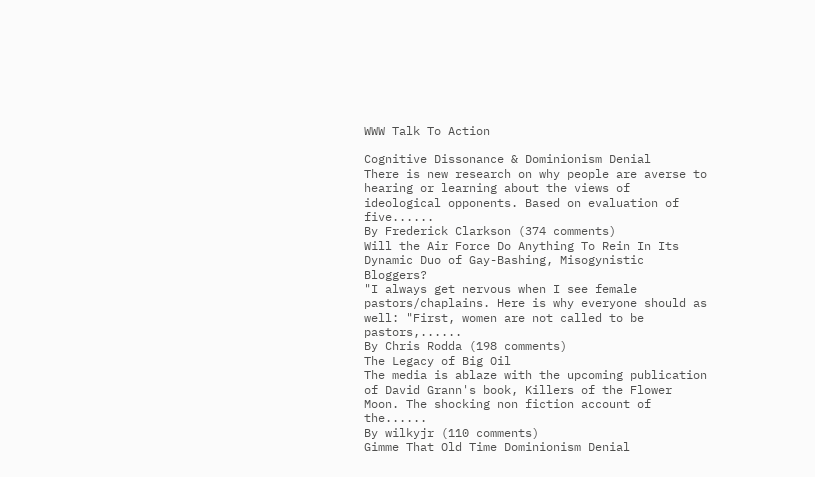WWW Talk To Action

Cognitive Dissonance & Dominionism Denial
There is new research on why people are averse to hearing or learning about the views of ideological opponents. Based on evaluation of five......
By Frederick Clarkson (374 comments)
Will the Air Force Do Anything To Rein In Its Dynamic Duo of Gay-Bashing, Misogynistic Bloggers?
"I always get nervous when I see female pastors/chaplains. Here is why everyone should as well: "First, women are not called to be pastors,......
By Chris Rodda (198 comments)
The Legacy of Big Oil
The media is ablaze with the upcoming publication of David Grann's book, Killers of the Flower Moon. The shocking non fiction account of the......
By wilkyjr (110 comments)
Gimme That Old Time Dominionism Denial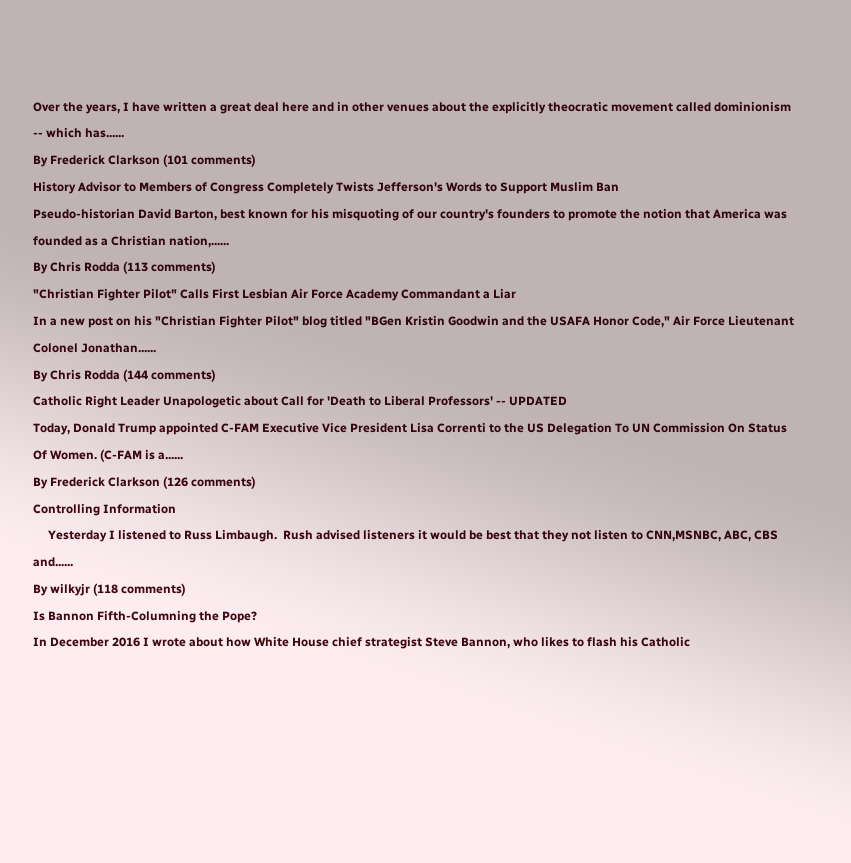Over the years, I have written a great deal here and in other venues about the explicitly theocratic movement called dominionism -- which has......
By Frederick Clarkson (101 comments)
History Advisor to Members of Congress Completely Twists Jefferson's Words to Support Muslim Ban
Pseudo-historian David Barton, best known for his misquoting of our country's founders to promote the notion that America was founded as a Christian nation,......
By Chris Rodda (113 comments)
"Christian Fighter Pilot" Calls First Lesbian Air Force Academy Commandant a Liar
In a new post on his "Christian Fighter Pilot" blog titled "BGen Kristin Goodwin and the USAFA Honor Code," Air Force Lieutenant Colonel Jonathan......
By Chris Rodda (144 comments)
Catholic Right Leader Unapologetic about Call for 'Death to Liberal Professors' -- UPDATED
Today, Donald Trump appointed C-FAM Executive Vice President Lisa Correnti to the US Delegation To UN Commission On Status Of Women. (C-FAM is a......
By Frederick Clarkson (126 comments)
Controlling Information
     Yesterday I listened to Russ Limbaugh.  Rush advised listeners it would be best that they not listen to CNN,MSNBC, ABC, CBS and......
By wilkyjr (118 comments)
Is Bannon Fifth-Columning the Pope?
In December 2016 I wrote about how White House chief strategist Steve Bannon, who likes to flash his Catholic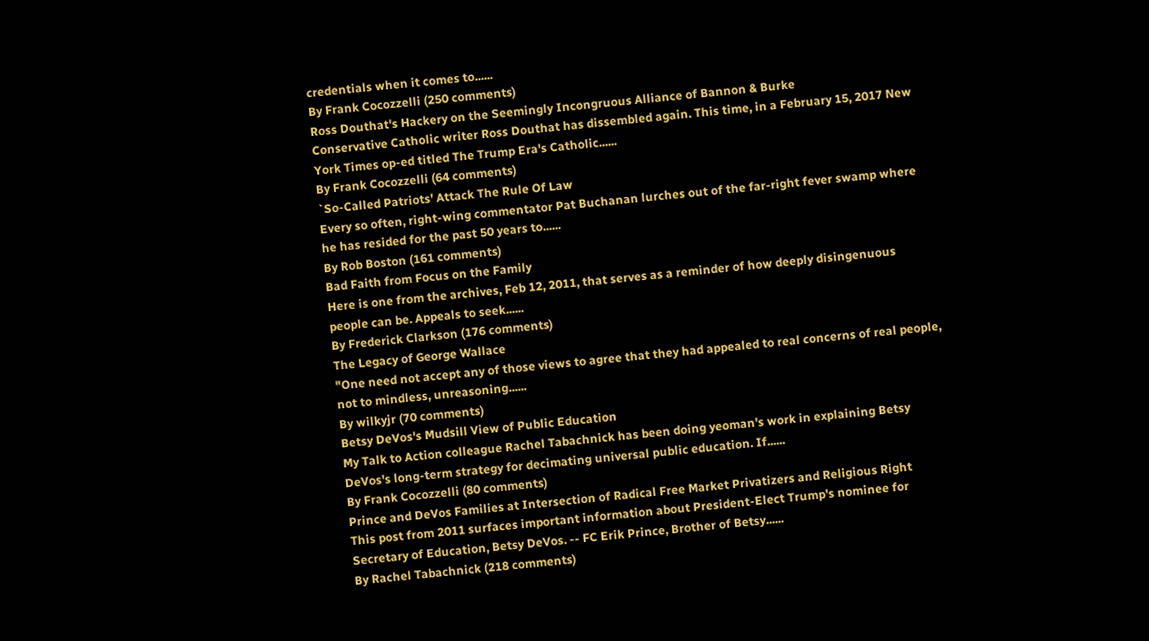credentials when it comes to......
By Frank Cocozzelli (250 comments)
Ross Douthat's Hackery on the Seemingly Incongruous Alliance of Bannon & Burke
Conservative Catholic writer Ross Douthat has dissembled again. This time, in a February 15, 2017 New York Times op-ed titled The Trump Era's Catholic......
By Frank Cocozzelli (64 comments)
`So-Called Patriots' Attack The Rule Of Law
Every so often, right-wing commentator Pat Buchanan lurches out of the far-right fever swamp where he has resided for the past 50 years to......
By Rob Boston (161 comments)
Bad Faith from Focus on the Family
Here is one from the archives, Feb 12, 2011, that serves as a reminder of how deeply disingenuous people can be. Appeals to seek......
By Frederick Clarkson (176 comments)
The Legacy of George Wallace
"One need not accept any of those views to agree that they had appealed to real concerns of real people, not to mindless, unreasoning......
By wilkyjr (70 comments)
Betsy DeVos's Mudsill View of Public Education
My Talk to Action colleague Rachel Tabachnick has been doing yeoman's work in explaining Betsy DeVos's long-term strategy for decimating universal public education. If......
By Frank Cocozzelli (80 comments)
Prince and DeVos Families at Intersection of Radical Free Market Privatizers and Religious Right
This post from 2011 surfaces important information about President-Elect Trump's nominee for Secretary of Education, Betsy DeVos. -- FC Erik Prince, Brother of Betsy......
By Rachel Tabachnick (218 comments)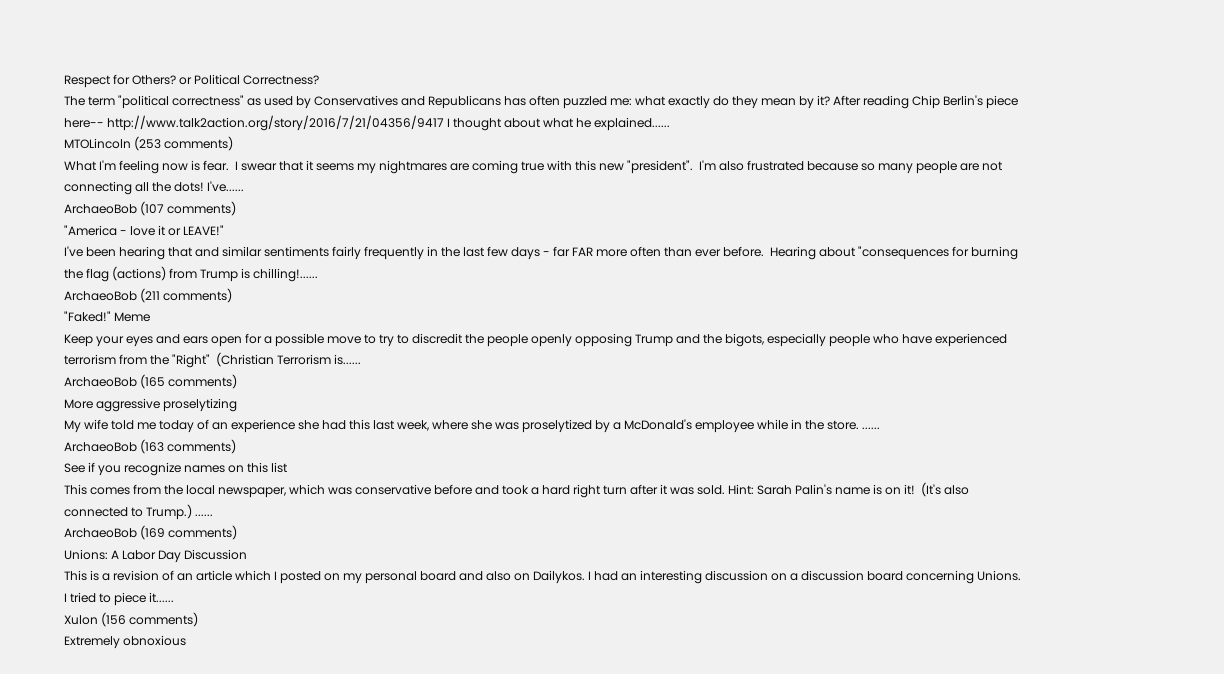Respect for Others? or Political Correctness?
The term "political correctness" as used by Conservatives and Republicans has often puzzled me: what exactly do they mean by it? After reading Chip Berlin's piece here-- http://www.talk2action.org/story/2016/7/21/04356/9417 I thought about what he explained......
MTOLincoln (253 comments)
What I'm feeling now is fear.  I swear that it seems my nightmares are coming true with this new "president".  I'm also frustrated because so many people are not connecting all the dots! I've......
ArchaeoBob (107 comments)
"America - love it or LEAVE!"
I've been hearing that and similar sentiments fairly frequently in the last few days - far FAR more often than ever before.  Hearing about "consequences for burning the flag (actions) from Trump is chilling!......
ArchaeoBob (211 comments)
"Faked!" Meme
Keep your eyes and ears open for a possible move to try to discredit the people openly opposing Trump and the bigots, especially people who have experienced terrorism from the "Right"  (Christian Terrorism is......
ArchaeoBob (165 comments)
More aggressive proselytizing
My wife told me today of an experience she had this last week, where she was proselytized by a McDonald's employee while in the store. ......
ArchaeoBob (163 comments)
See if you recognize names on this list
This comes from the local newspaper, which was conservative before and took a hard right turn after it was sold. Hint: Sarah Palin's name is on it!  (It's also connected to Trump.) ......
ArchaeoBob (169 comments)
Unions: A Labor Day Discussion
This is a revision of an article which I posted on my personal board and also on Dailykos. I had an interesting discussion on a discussion board concerning Unions. I tried to piece it......
Xulon (156 comments)
Extremely obnoxious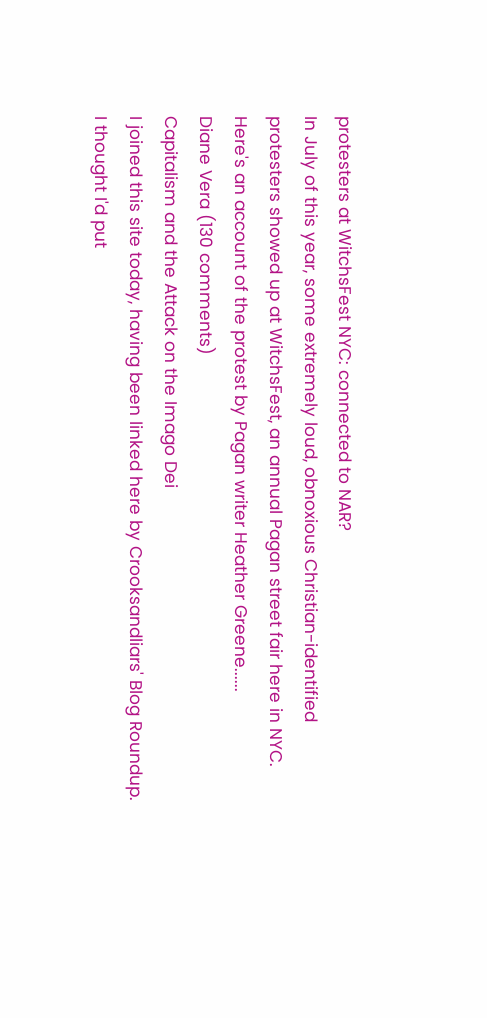protesters at WitchsFest NYC: connected to NAR?
In July of this year, some extremely loud, obnoxious Christian-identified protesters showed up at WitchsFest, an annual Pagan street fair here in NYC.  Here's an account of the protest by Pagan writer Heather Greene......
Diane Vera (130 comments)
Capitalism and the Attack on the Imago Dei
I joined this site today, having been linked here by Crooksandliars' Blog Roundup. I thought I'd put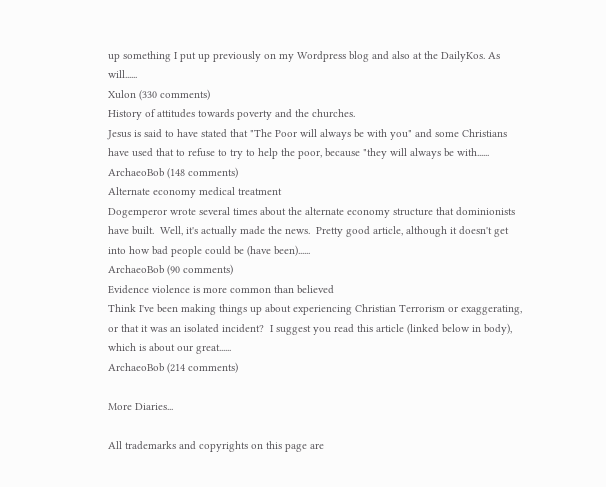up something I put up previously on my Wordpress blog and also at the DailyKos. As will......
Xulon (330 comments)
History of attitudes towards poverty and the churches.
Jesus is said to have stated that "The Poor will always be with you" and some Christians have used that to refuse to try to help the poor, because "they will always be with......
ArchaeoBob (148 comments)
Alternate economy medical treatment
Dogemperor wrote several times about the alternate economy structure that dominionists have built.  Well, it's actually made the news.  Pretty good article, although it doesn't get into how bad people could be (have been)......
ArchaeoBob (90 comments)
Evidence violence is more common than believed
Think I've been making things up about experiencing Christian Terrorism or exaggerating, or that it was an isolated incident?  I suggest you read this article (linked below in body), which is about our great......
ArchaeoBob (214 comments)

More Diaries...

All trademarks and copyrights on this page are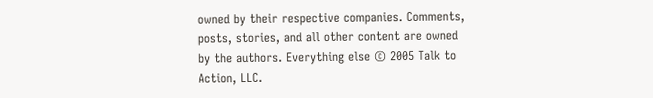owned by their respective companies. Comments, posts, stories, and all other content are owned by the authors. Everything else © 2005 Talk to Action, LLC.